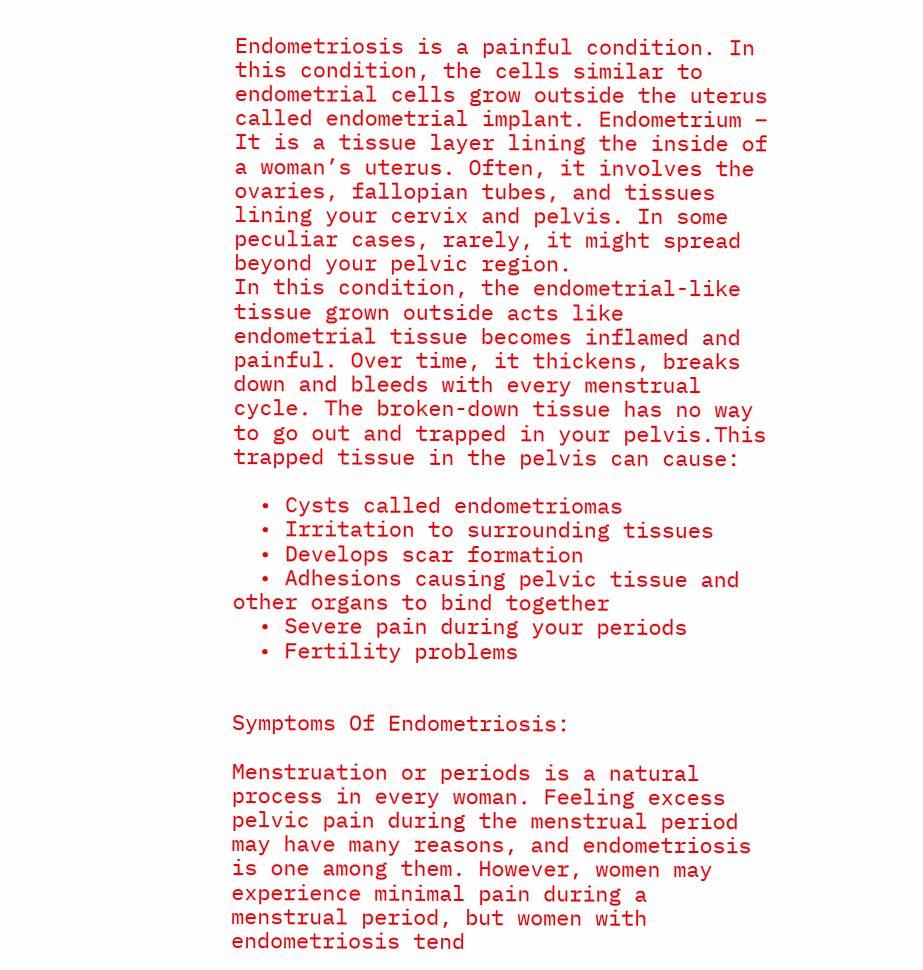Endometriosis is a painful condition. In this condition, the cells similar to endometrial cells grow outside the uterus called endometrial implant. Endometrium – It is a tissue layer lining the inside of a woman’s uterus. Often, it involves the ovaries, fallopian tubes, and tissues lining your cervix and pelvis. In some peculiar cases, rarely, it might spread beyond your pelvic region.
In this condition, the endometrial-like tissue grown outside acts like endometrial tissue becomes inflamed and painful. Over time, it thickens, breaks down and bleeds with every menstrual cycle. The broken-down tissue has no way to go out and trapped in your pelvis.This trapped tissue in the pelvis can cause:

  • Cysts called endometriomas
  • Irritation to surrounding tissues
  • Develops scar formation
  • Adhesions causing pelvic tissue and other organs to bind together
  • Severe pain during your periods
  • Fertility problems


Symptoms Of Endometriosis:

Menstruation or periods is a natural process in every woman. Feeling excess pelvic pain during the menstrual period may have many reasons, and endometriosis is one among them. However, women may experience minimal pain during a menstrual period, but women with endometriosis tend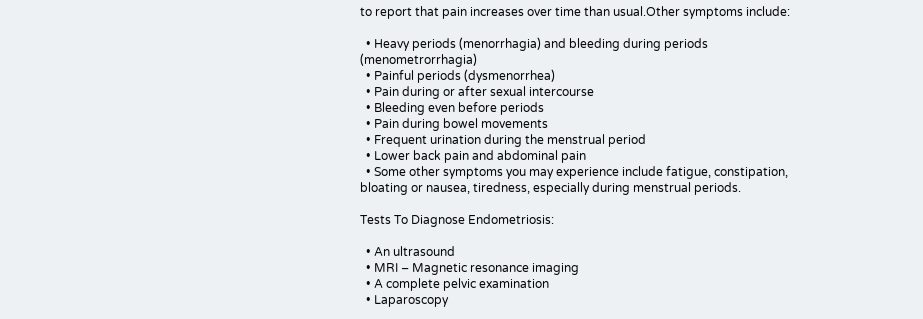to report that pain increases over time than usual.Other symptoms include:

  • Heavy periods (menorrhagia) and bleeding during periods (menometrorrhagia)
  • Painful periods (dysmenorrhea)
  • Pain during or after sexual intercourse
  • Bleeding even before periods
  • Pain during bowel movements
  • Frequent urination during the menstrual period
  • Lower back pain and abdominal pain
  • Some other symptoms you may experience include fatigue, constipation, bloating or nausea, tiredness, especially during menstrual periods.

Tests To Diagnose Endometriosis:

  • An ultrasound
  • MRI – Magnetic resonance imaging
  • A complete pelvic examination
  • Laparoscopy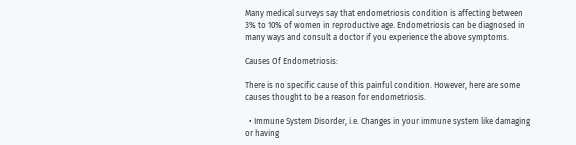Many medical surveys say that endometriosis condition is affecting between 3% to 10% of women in reproductive age. Endometriosis can be diagnosed in many ways and consult a doctor if you experience the above symptoms.

Causes Of Endometriosis:

There is no specific cause of this painful condition. However, here are some causes thought to be a reason for endometriosis.

  • Immune System Disorder, i.e. Changes in your immune system like damaging or having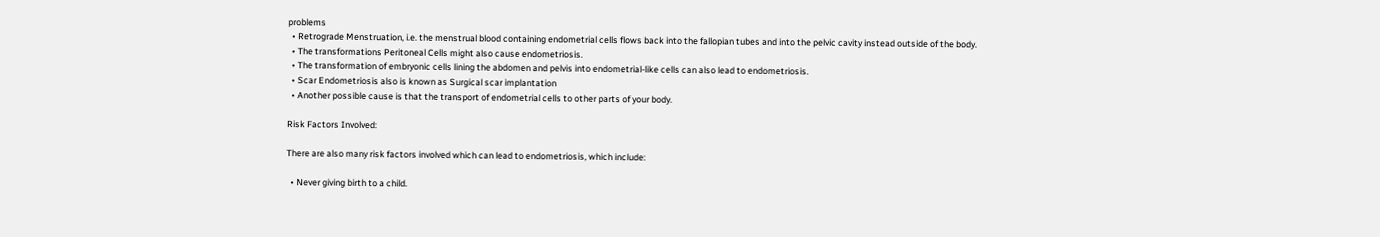problems
  • Retrograde Menstruation, i.e. the menstrual blood containing endometrial cells flows back into the fallopian tubes and into the pelvic cavity instead outside of the body.
  • The transformations Peritoneal Cells might also cause endometriosis.
  • The transformation of embryonic cells lining the abdomen and pelvis into endometrial-like cells can also lead to endometriosis.
  • Scar Endometriosis also is known as Surgical scar implantation
  • Another possible cause is that the transport of endometrial cells to other parts of your body.

Risk Factors Involved:

There are also many risk factors involved which can lead to endometriosis, which include:

  • Never giving birth to a child.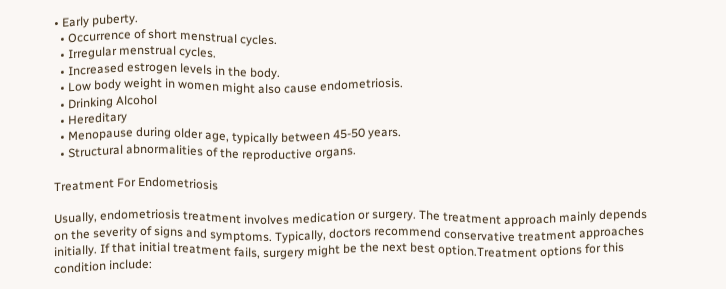• Early puberty.
  • Occurrence of short menstrual cycles.
  • Irregular menstrual cycles.
  • Increased estrogen levels in the body.
  • Low body weight in women might also cause endometriosis.
  • Drinking Alcohol
  • Hereditary
  • Menopause during older age, typically between 45-50 years.
  • Structural abnormalities of the reproductive organs.

Treatment For Endometriosis

Usually, endometriosis treatment involves medication or surgery. The treatment approach mainly depends on the severity of signs and symptoms. Typically, doctors recommend conservative treatment approaches initially. If that initial treatment fails, surgery might be the next best option.Treatment options for this condition include: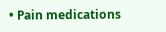• Pain medications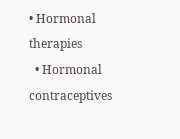• Hormonal therapies
  • Hormonal contraceptives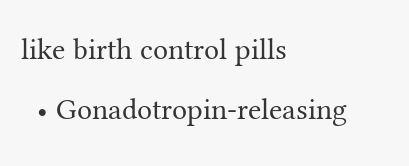like birth control pills
  • Gonadotropin-releasing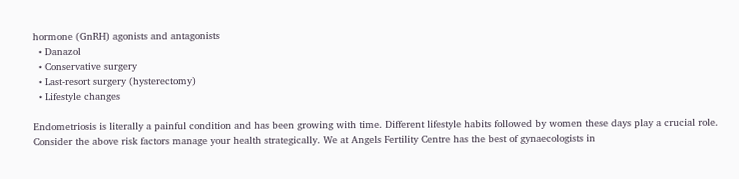hormone (GnRH) agonists and antagonists
  • Danazol
  • Conservative surgery
  • Last-resort surgery (hysterectomy)
  • Lifestyle changes

Endometriosis is literally a painful condition and has been growing with time. Different lifestyle habits followed by women these days play a crucial role. Consider the above risk factors manage your health strategically. We at Angels Fertility Centre has the best of gynaecologists in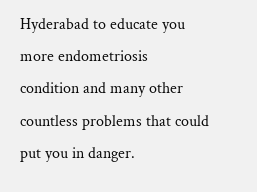Hyderabad to educate you more endometriosis condition and many other countless problems that could put you in danger.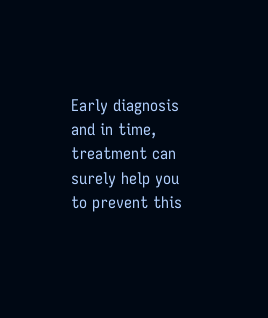Early diagnosis and in time, treatment can surely help you to prevent this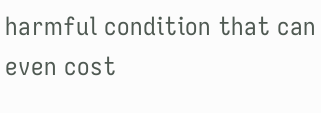harmful condition that can even cost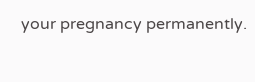your pregnancy permanently.